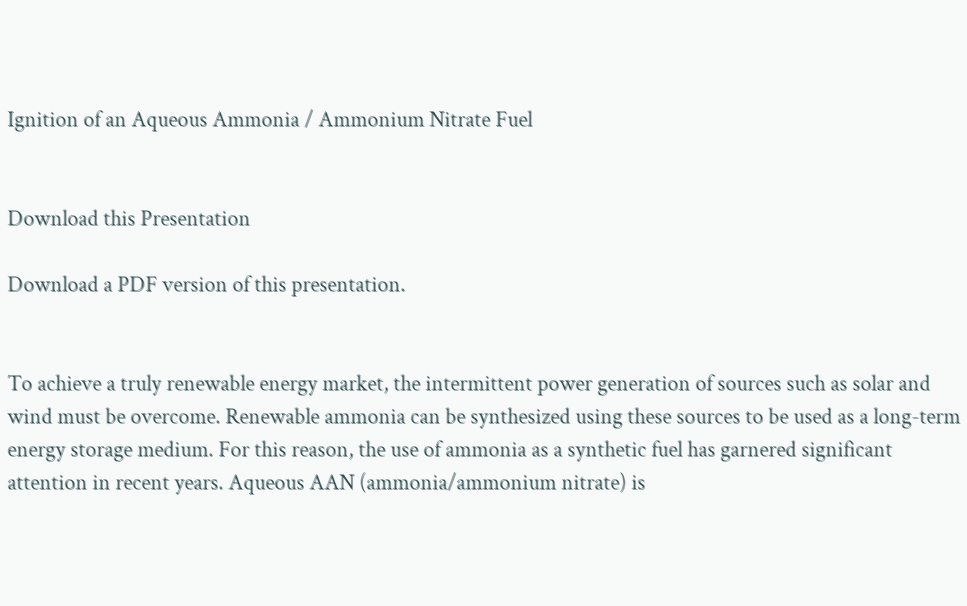Ignition of an Aqueous Ammonia / Ammonium Nitrate Fuel


Download this Presentation

Download a PDF version of this presentation.


To achieve a truly renewable energy market, the intermittent power generation of sources such as solar and wind must be overcome. Renewable ammonia can be synthesized using these sources to be used as a long-term energy storage medium. For this reason, the use of ammonia as a synthetic fuel has garnered significant attention in recent years. Aqueous AAN (ammonia/ammonium nitrate) is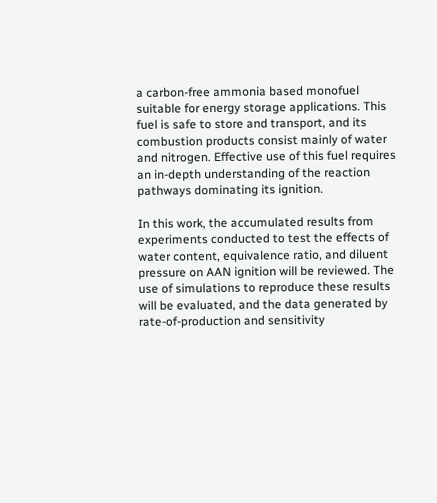a carbon-free ammonia based monofuel suitable for energy storage applications. This fuel is safe to store and transport, and its combustion products consist mainly of water and nitrogen. Effective use of this fuel requires an in-depth understanding of the reaction pathways dominating its ignition.

In this work, the accumulated results from experiments conducted to test the effects of water content, equivalence ratio, and diluent pressure on AAN ignition will be reviewed. The use of simulations to reproduce these results will be evaluated, and the data generated by rate-of-production and sensitivity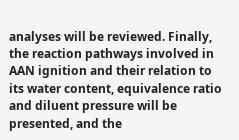analyses will be reviewed. Finally, the reaction pathways involved in AAN ignition and their relation to its water content, equivalence ratio and diluent pressure will be presented, and the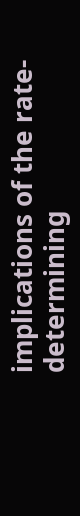implications of the rate-determining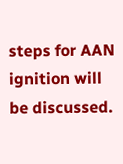steps for AAN ignition will be discussed.